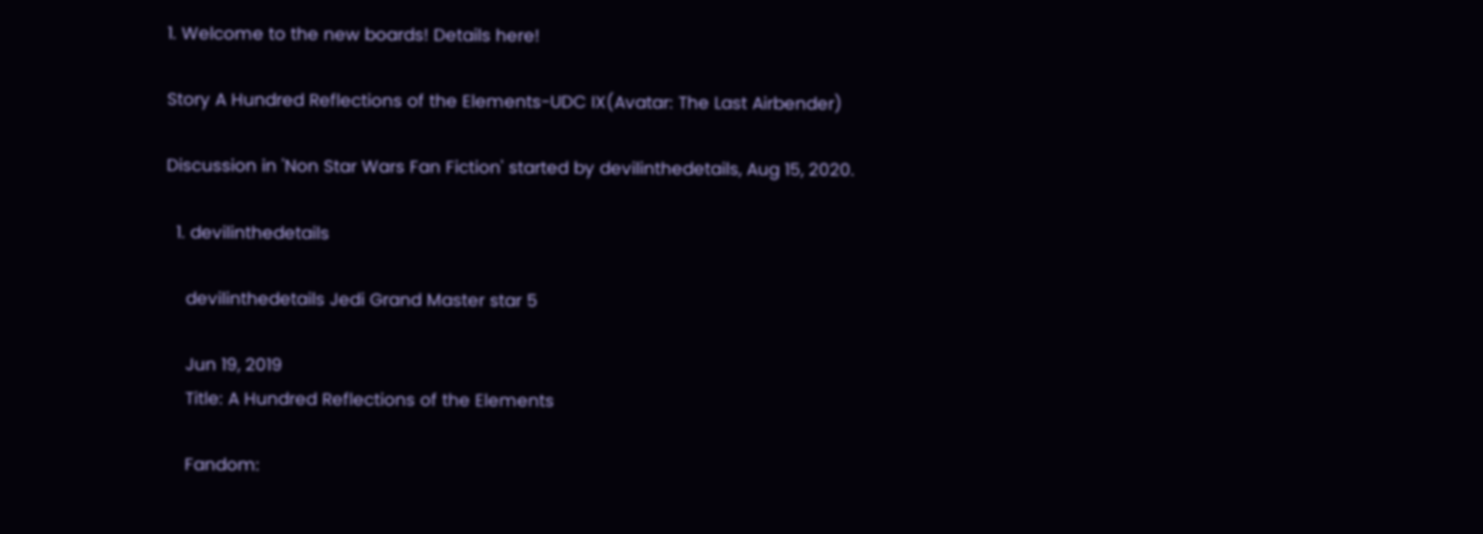1. Welcome to the new boards! Details here!

Story A Hundred Reflections of the Elements-UDC IX(Avatar: The Last Airbender)

Discussion in 'Non Star Wars Fan Fiction' started by devilinthedetails, Aug 15, 2020.

  1. devilinthedetails

    devilinthedetails Jedi Grand Master star 5

    Jun 19, 2019
    Title: A Hundred Reflections of the Elements

    Fandom: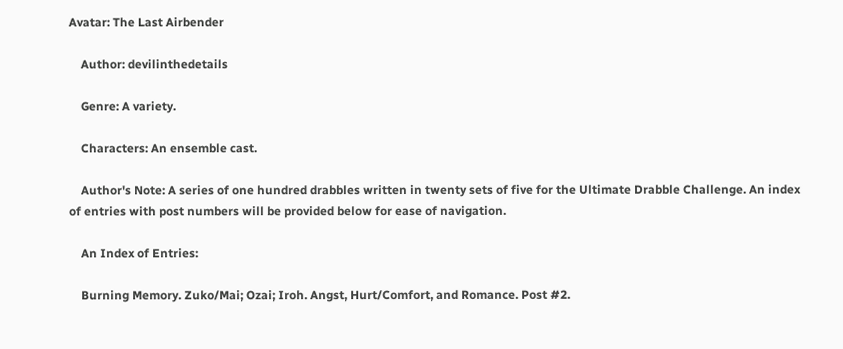Avatar: The Last Airbender

    Author: devilinthedetails

    Genre: A variety.

    Characters: An ensemble cast.

    Author's Note: A series of one hundred drabbles written in twenty sets of five for the Ultimate Drabble Challenge. An index of entries with post numbers will be provided below for ease of navigation.

    An Index of Entries:

    Burning Memory. Zuko/Mai; Ozai; Iroh. Angst, Hurt/Comfort, and Romance. Post #2.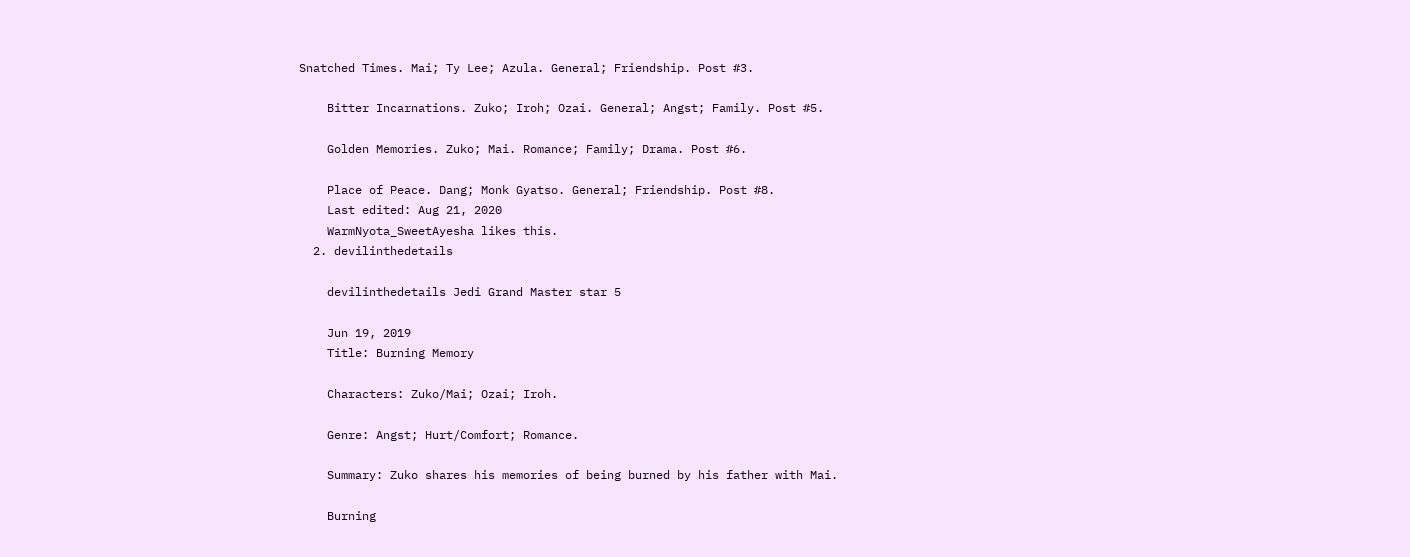Snatched Times. Mai; Ty Lee; Azula. General; Friendship. Post #3.

    Bitter Incarnations. Zuko; Iroh; Ozai. General; Angst; Family. Post #5.

    Golden Memories. Zuko; Mai. Romance; Family; Drama. Post #6.

    Place of Peace. Dang; Monk Gyatso. General; Friendship. Post #8.
    Last edited: Aug 21, 2020
    WarmNyota_SweetAyesha likes this.
  2. devilinthedetails

    devilinthedetails Jedi Grand Master star 5

    Jun 19, 2019
    Title: Burning Memory

    Characters: Zuko/Mai; Ozai; Iroh.

    Genre: Angst; Hurt/Comfort; Romance.

    Summary: Zuko shares his memories of being burned by his father with Mai.

    Burning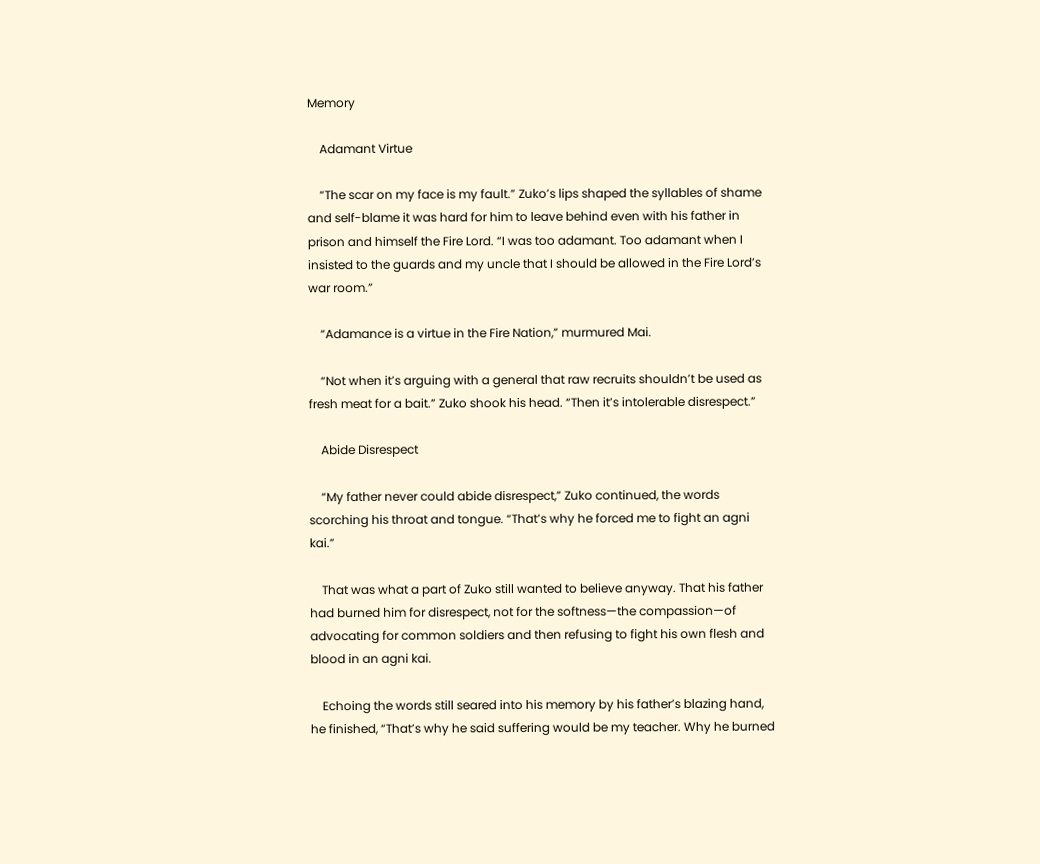Memory

    Adamant Virtue

    “The scar on my face is my fault.” Zuko’s lips shaped the syllables of shame and self-blame it was hard for him to leave behind even with his father in prison and himself the Fire Lord. “I was too adamant. Too adamant when I insisted to the guards and my uncle that I should be allowed in the Fire Lord’s war room.”

    “Adamance is a virtue in the Fire Nation,” murmured Mai.

    “Not when it’s arguing with a general that raw recruits shouldn’t be used as fresh meat for a bait.” Zuko shook his head. “Then it’s intolerable disrespect.”

    Abide Disrespect

    “My father never could abide disrespect,” Zuko continued, the words scorching his throat and tongue. “That’s why he forced me to fight an agni kai.”

    That was what a part of Zuko still wanted to believe anyway. That his father had burned him for disrespect, not for the softness—the compassion—of advocating for common soldiers and then refusing to fight his own flesh and blood in an agni kai.

    Echoing the words still seared into his memory by his father’s blazing hand, he finished, “That’s why he said suffering would be my teacher. Why he burned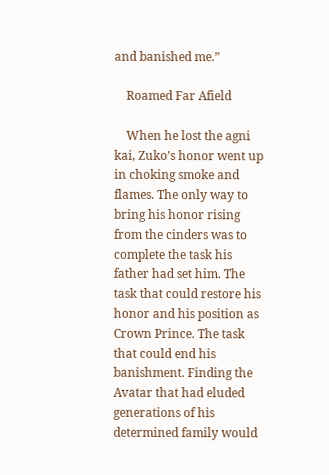and banished me.”

    Roamed Far Afield

    When he lost the agni kai, Zuko’s honor went up in choking smoke and flames. The only way to bring his honor rising from the cinders was to complete the task his father had set him. The task that could restore his honor and his position as Crown Prince. The task that could end his banishment. Finding the Avatar that had eluded generations of his determined family would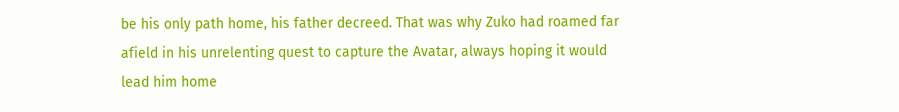be his only path home, his father decreed. That was why Zuko had roamed far afield in his unrelenting quest to capture the Avatar, always hoping it would lead him home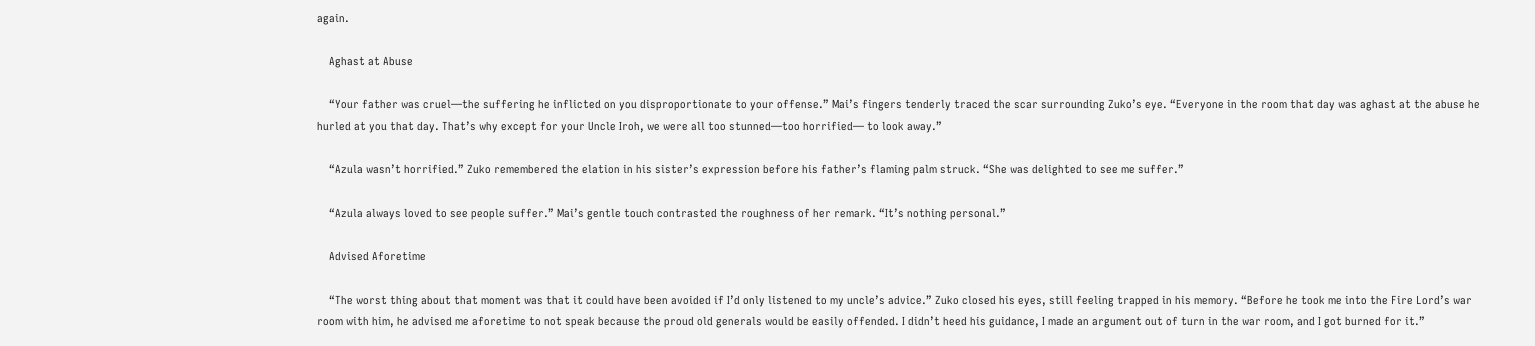again.

    Aghast at Abuse

    “Your father was cruel—the suffering he inflicted on you disproportionate to your offense.” Mai’s fingers tenderly traced the scar surrounding Zuko’s eye. “Everyone in the room that day was aghast at the abuse he hurled at you that day. That’s why except for your Uncle Iroh, we were all too stunned—too horrified— to look away.”

    “Azula wasn’t horrified.” Zuko remembered the elation in his sister’s expression before his father’s flaming palm struck. “She was delighted to see me suffer.”

    “Azula always loved to see people suffer.” Mai’s gentle touch contrasted the roughness of her remark. “It’s nothing personal.”

    Advised Aforetime

    “The worst thing about that moment was that it could have been avoided if I’d only listened to my uncle’s advice.” Zuko closed his eyes, still feeling trapped in his memory. “Before he took me into the Fire Lord’s war room with him, he advised me aforetime to not speak because the proud old generals would be easily offended. I didn’t heed his guidance, I made an argument out of turn in the war room, and I got burned for it.”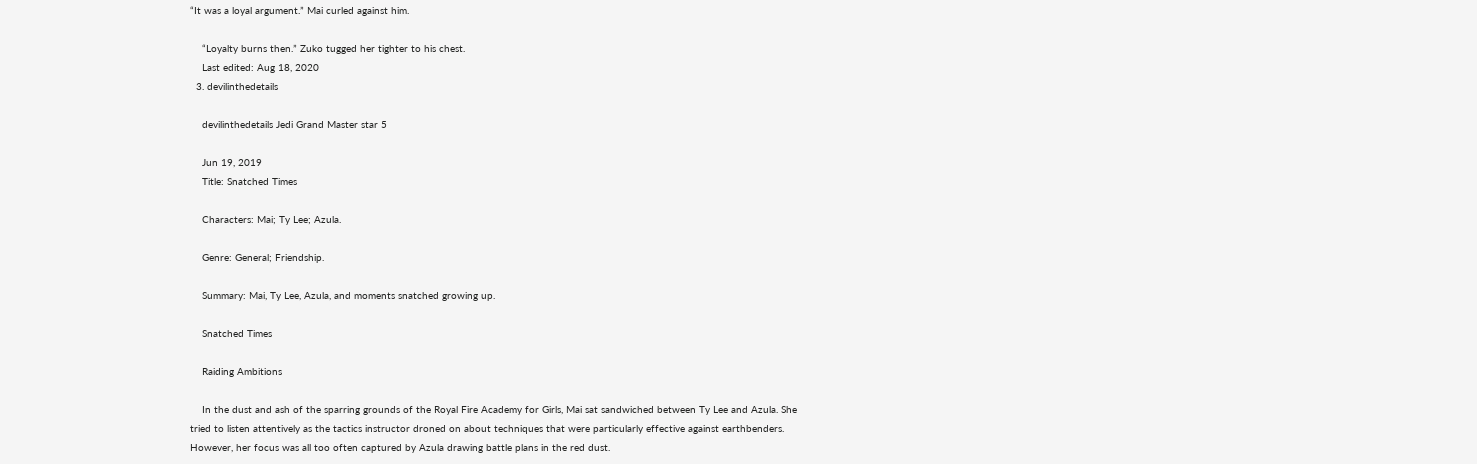“It was a loyal argument.” Mai curled against him.

    “Loyalty burns then.” Zuko tugged her tighter to his chest.
    Last edited: Aug 18, 2020
  3. devilinthedetails

    devilinthedetails Jedi Grand Master star 5

    Jun 19, 2019
    Title: Snatched Times

    Characters: Mai; Ty Lee; Azula.

    Genre: General; Friendship.

    Summary: Mai, Ty Lee, Azula, and moments snatched growing up.

    Snatched Times

    Raiding Ambitions

    In the dust and ash of the sparring grounds of the Royal Fire Academy for Girls, Mai sat sandwiched between Ty Lee and Azula. She tried to listen attentively as the tactics instructor droned on about techniques that were particularly effective against earthbenders. However, her focus was all too often captured by Azula drawing battle plans in the red dust.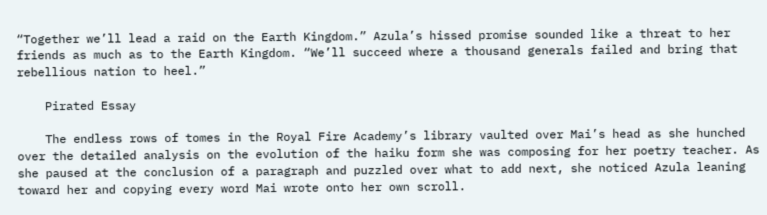“Together we’ll lead a raid on the Earth Kingdom.” Azula’s hissed promise sounded like a threat to her friends as much as to the Earth Kingdom. “We’ll succeed where a thousand generals failed and bring that rebellious nation to heel.”

    Pirated Essay

    The endless rows of tomes in the Royal Fire Academy’s library vaulted over Mai’s head as she hunched over the detailed analysis on the evolution of the haiku form she was composing for her poetry teacher. As she paused at the conclusion of a paragraph and puzzled over what to add next, she noticed Azula leaning toward her and copying every word Mai wrote onto her own scroll.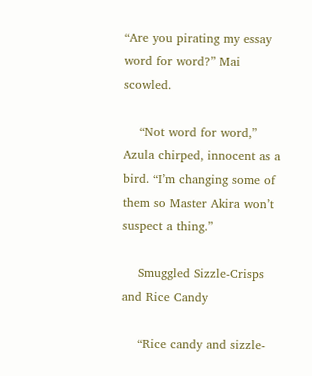“Are you pirating my essay word for word?” Mai scowled.

    “Not word for word,” Azula chirped, innocent as a bird. “I’m changing some of them so Master Akira won’t suspect a thing.”

    Smuggled Sizzle-Crisps and Rice Candy

    “Rice candy and sizzle-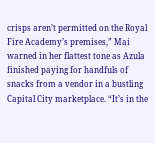crisps aren’t permitted on the Royal Fire Academy’s premises,” Mai warned in her flattest tone as Azula finished paying for handfuls of snacks from a vendor in a bustling Capital City marketplace. “It’s in the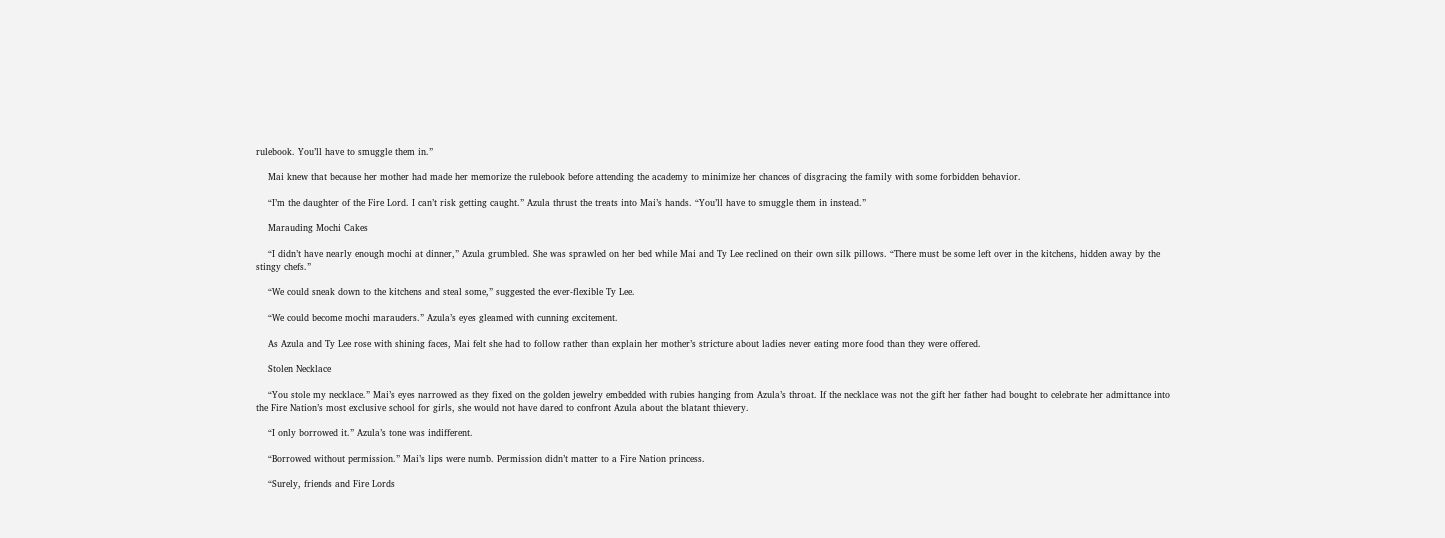rulebook. You’ll have to smuggle them in.”

    Mai knew that because her mother had made her memorize the rulebook before attending the academy to minimize her chances of disgracing the family with some forbidden behavior.

    “I’m the daughter of the Fire Lord. I can’t risk getting caught.” Azula thrust the treats into Mai’s hands. “You’ll have to smuggle them in instead.”

    Marauding Mochi Cakes

    “I didn’t have nearly enough mochi at dinner,” Azula grumbled. She was sprawled on her bed while Mai and Ty Lee reclined on their own silk pillows. “There must be some left over in the kitchens, hidden away by the stingy chefs.”

    “We could sneak down to the kitchens and steal some,” suggested the ever-flexible Ty Lee.

    “We could become mochi marauders.” Azula’s eyes gleamed with cunning excitement.

    As Azula and Ty Lee rose with shining faces, Mai felt she had to follow rather than explain her mother’s stricture about ladies never eating more food than they were offered.

    Stolen Necklace

    “You stole my necklace.” Mai’s eyes narrowed as they fixed on the golden jewelry embedded with rubies hanging from Azula’s throat. If the necklace was not the gift her father had bought to celebrate her admittance into the Fire Nation’s most exclusive school for girls, she would not have dared to confront Azula about the blatant thievery.

    “I only borrowed it.” Azula’s tone was indifferent.

    “Borrowed without permission.” Mai’s lips were numb. Permission didn’t matter to a Fire Nation princess.

    “Surely, friends and Fire Lords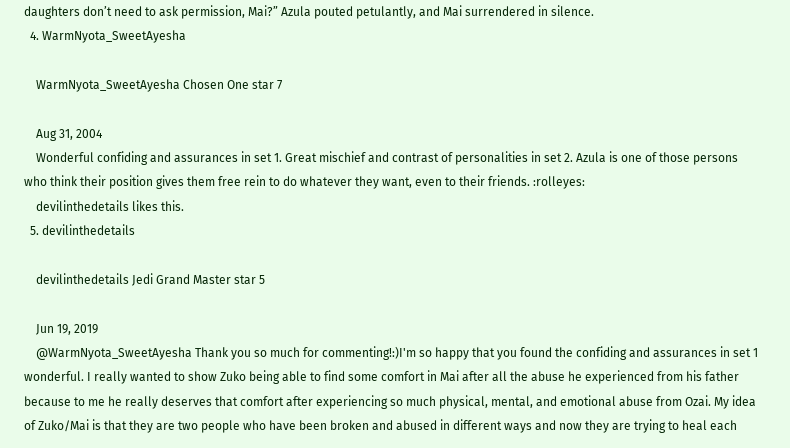daughters don’t need to ask permission, Mai?” Azula pouted petulantly, and Mai surrendered in silence.
  4. WarmNyota_SweetAyesha

    WarmNyota_SweetAyesha Chosen One star 7

    Aug 31, 2004
    Wonderful confiding and assurances in set 1. Great mischief and contrast of personalities in set 2. Azula is one of those persons who think their position gives them free rein to do whatever they want, even to their friends. :rolleyes:
    devilinthedetails likes this.
  5. devilinthedetails

    devilinthedetails Jedi Grand Master star 5

    Jun 19, 2019
    @WarmNyota_SweetAyesha Thank you so much for commenting!:)I'm so happy that you found the confiding and assurances in set 1 wonderful. I really wanted to show Zuko being able to find some comfort in Mai after all the abuse he experienced from his father because to me he really deserves that comfort after experiencing so much physical, mental, and emotional abuse from Ozai. My idea of Zuko/Mai is that they are two people who have been broken and abused in different ways and now they are trying to heal each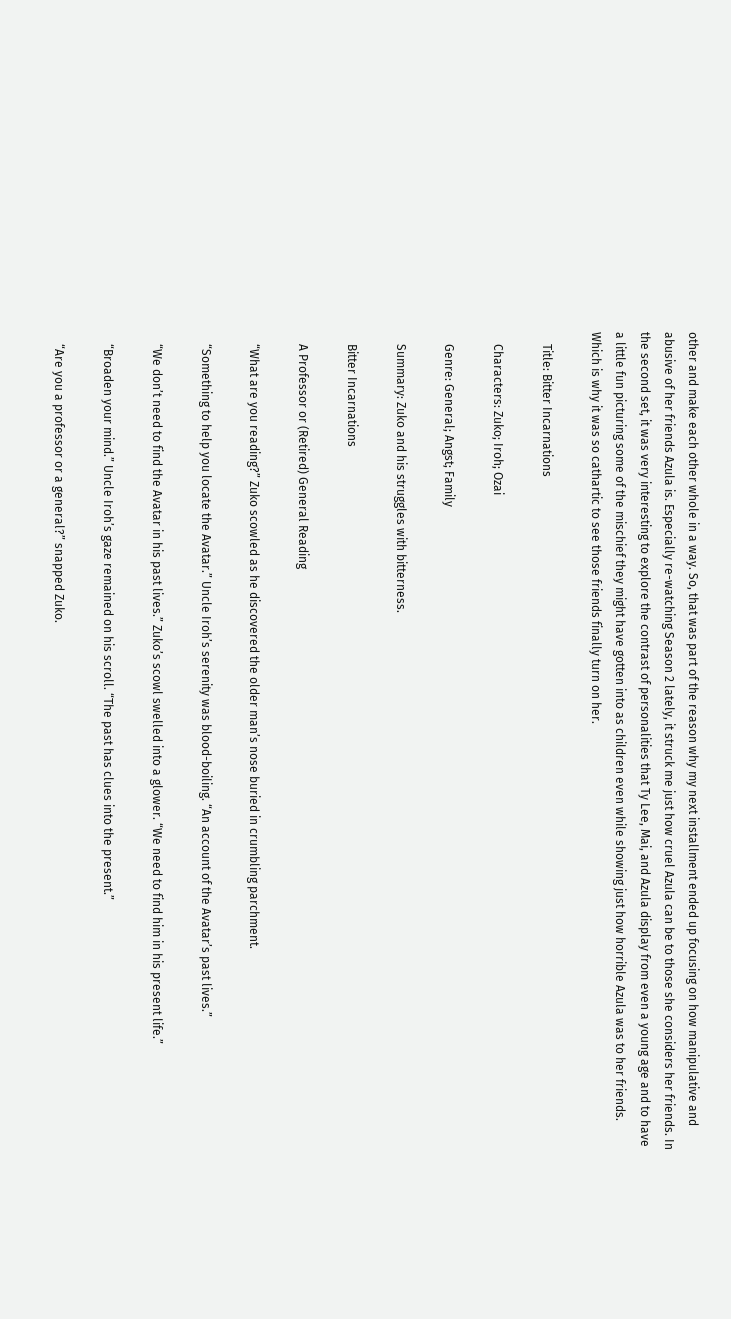other and make each other whole in a way. So, that was part of the reason why my next installment ended up focusing on how manipulative and abusive of her friends Azula is. Especially re-watching Season 2 lately, it struck me just how cruel Azula can be to those she considers her friends. In the second set, it was very interesting to explore the contrast of personalities that Ty Lee, Mai, and Azula display from even a young age and to have a little fun picturing some of the mischief they might have gotten into as children even while showing just how horrible Azula was to her friends. Which is why it was so cathartic to see those friends finally turn on her.

    Title: Bitter Incarnations

    Characters: Zuko; Iroh; Ozai

    Genre: General; Angst; Family

    Summary: Zuko and his struggles with bitterness.

    Bitter Incarnations

    A Professor or (Retired) General Reading

    “What are you reading?” Zuko scowled as he discovered the older man’s nose buried in crumbling parchment.

    “Something to help you locate the Avatar.” Uncle Iroh’s serenity was blood-boiling. “An account of the Avatar’s past lives.”

    “We don’t need to find the Avatar in his past lives.” Zuko’s scowl swelled into a glower. “We need to find him in his present life.”

    “Broaden your mind.” Uncle Iroh’s gaze remained on his scroll. “The past has clues into the present.”

    “Are you a professor or a general?” snapped Zuko.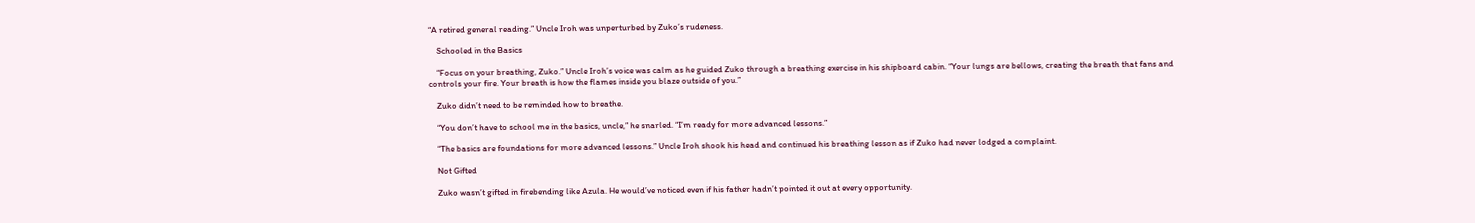“A retired general reading.” Uncle Iroh was unperturbed by Zuko’s rudeness.

    Schooled in the Basics

    “Focus on your breathing, Zuko.” Uncle Iroh’s voice was calm as he guided Zuko through a breathing exercise in his shipboard cabin. “Your lungs are bellows, creating the breath that fans and controls your fire. Your breath is how the flames inside you blaze outside of you.”

    Zuko didn’t need to be reminded how to breathe.

    “You don’t have to school me in the basics, uncle,” he snarled. “I’m ready for more advanced lessons.”

    “The basics are foundations for more advanced lessons.” Uncle Iroh shook his head and continued his breathing lesson as if Zuko had never lodged a complaint.

    Not Gifted

    Zuko wasn’t gifted in firebending like Azula. He would’ve noticed even if his father hadn’t pointed it out at every opportunity.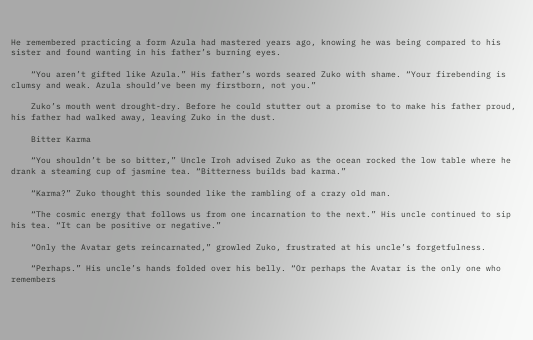He remembered practicing a form Azula had mastered years ago, knowing he was being compared to his sister and found wanting in his father’s burning eyes.

    “You aren’t gifted like Azula.” His father’s words seared Zuko with shame. “Your firebending is clumsy and weak. Azula should’ve been my firstborn, not you.”

    Zuko’s mouth went drought-dry. Before he could stutter out a promise to to make his father proud, his father had walked away, leaving Zuko in the dust.

    Bitter Karma

    “You shouldn’t be so bitter,” Uncle Iroh advised Zuko as the ocean rocked the low table where he drank a steaming cup of jasmine tea. “Bitterness builds bad karma.”

    “Karma?” Zuko thought this sounded like the rambling of a crazy old man.

    “The cosmic energy that follows us from one incarnation to the next.” His uncle continued to sip his tea. “It can be positive or negative.”

    “Only the Avatar gets reincarnated,” growled Zuko, frustrated at his uncle’s forgetfulness.

    “Perhaps.” His uncle’s hands folded over his belly. “Or perhaps the Avatar is the only one who remembers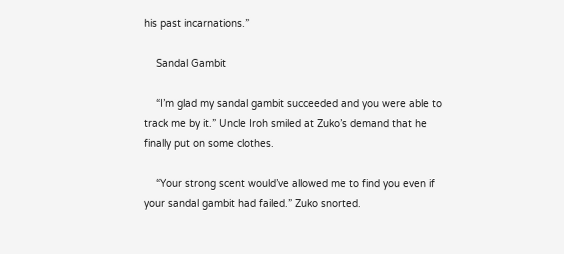his past incarnations.”

    Sandal Gambit

    “I’m glad my sandal gambit succeeded and you were able to track me by it.” Uncle Iroh smiled at Zuko’s demand that he finally put on some clothes.

    “Your strong scent would’ve allowed me to find you even if your sandal gambit had failed.” Zuko snorted.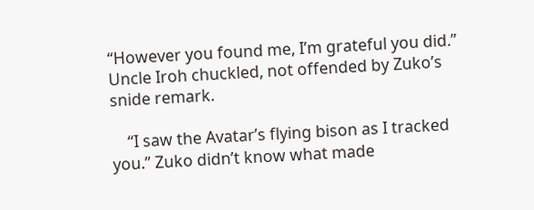“However you found me, I’m grateful you did.” Uncle Iroh chuckled, not offended by Zuko’s snide remark.

    “I saw the Avatar’s flying bison as I tracked you.” Zuko didn’t know what made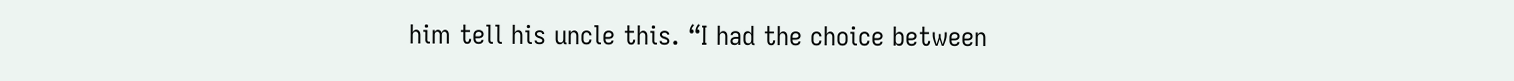him tell his uncle this. “I had the choice between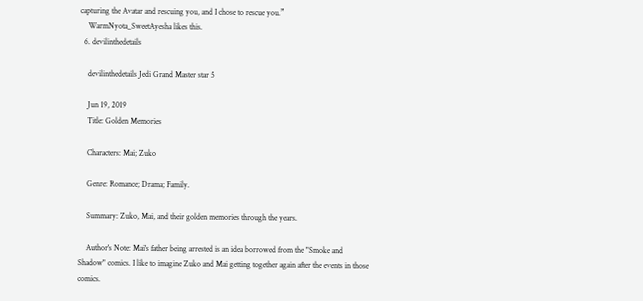capturing the Avatar and rescuing you, and I chose to rescue you.”
    WarmNyota_SweetAyesha likes this.
  6. devilinthedetails

    devilinthedetails Jedi Grand Master star 5

    Jun 19, 2019
    Title: Golden Memories

    Characters: Mai; Zuko

    Genre: Romance; Drama; Family.

    Summary: Zuko, Mai, and their golden memories through the years.

    Author's Note: Mai's father being arrested is an idea borrowed from the "Smoke and Shadow" comics. I like to imagine Zuko and Mai getting together again after the events in those comics.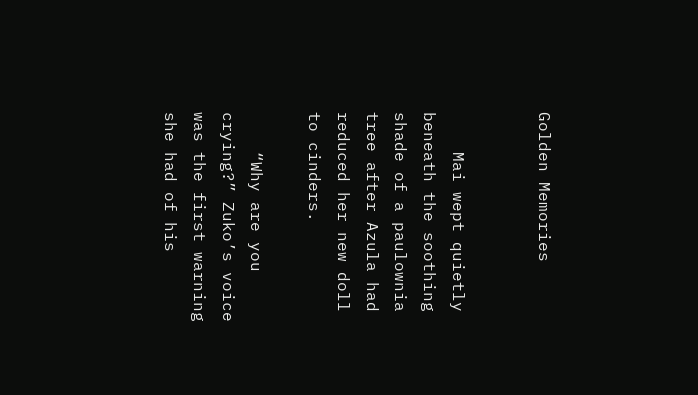Golden Memories


    Mai wept quietly beneath the soothing shade of a paulownia tree after Azula had reduced her new doll to cinders.

    “Why are you crying?” Zuko’s voice was the first warning she had of his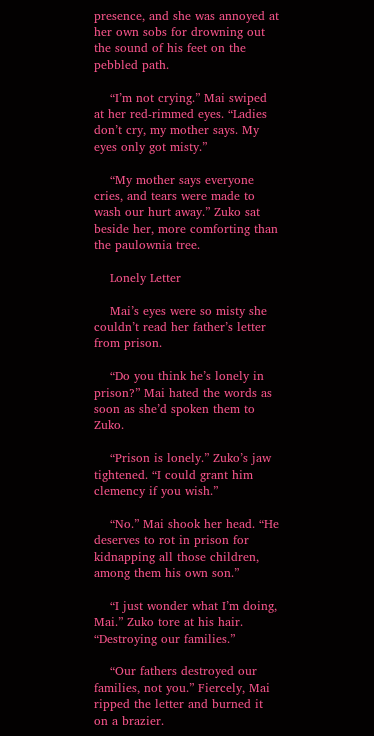presence, and she was annoyed at her own sobs for drowning out the sound of his feet on the pebbled path.

    “I’m not crying.” Mai swiped at her red-rimmed eyes. “Ladies don’t cry, my mother says. My eyes only got misty.”

    “My mother says everyone cries, and tears were made to wash our hurt away.” Zuko sat beside her, more comforting than the paulownia tree.

    Lonely Letter

    Mai’s eyes were so misty she couldn’t read her father’s letter from prison.

    “Do you think he’s lonely in prison?” Mai hated the words as soon as she’d spoken them to Zuko.

    “Prison is lonely.” Zuko’s jaw tightened. “I could grant him clemency if you wish.”

    “No.” Mai shook her head. “He deserves to rot in prison for kidnapping all those children, among them his own son.”

    “I just wonder what I’m doing, Mai.” Zuko tore at his hair. “Destroying our families.”

    “Our fathers destroyed our families, not you.” Fiercely, Mai ripped the letter and burned it on a brazier.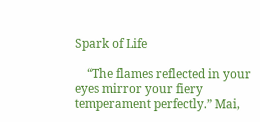Spark of Life

    “The flames reflected in your eyes mirror your fiery temperament perfectly.” Mai,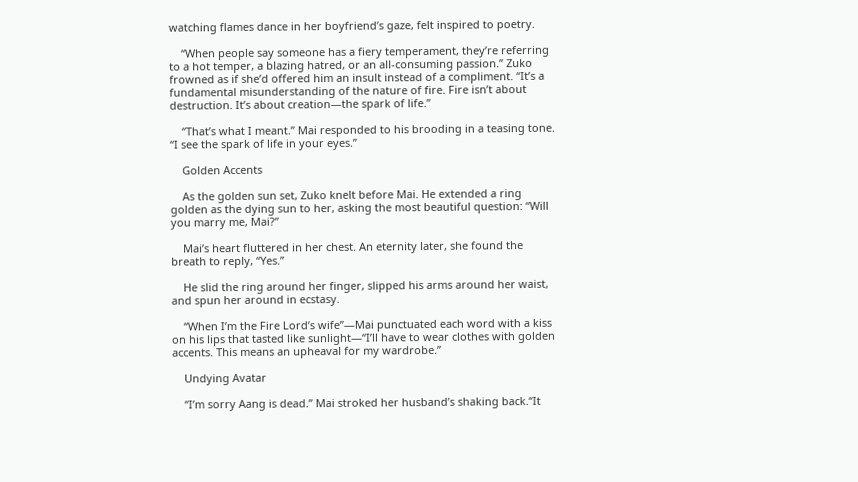watching flames dance in her boyfriend’s gaze, felt inspired to poetry.

    “When people say someone has a fiery temperament, they’re referring to a hot temper, a blazing hatred, or an all-consuming passion.” Zuko frowned as if she’d offered him an insult instead of a compliment. “It’s a fundamental misunderstanding of the nature of fire. Fire isn’t about destruction. It’s about creation—the spark of life.”

    “That’s what I meant.” Mai responded to his brooding in a teasing tone. “I see the spark of life in your eyes.”

    Golden Accents

    As the golden sun set, Zuko knelt before Mai. He extended a ring golden as the dying sun to her, asking the most beautiful question: “Will you marry me, Mai?”

    Mai’s heart fluttered in her chest. An eternity later, she found the breath to reply, “Yes.”

    He slid the ring around her finger, slipped his arms around her waist, and spun her around in ecstasy.

    “When I’m the Fire Lord’s wife”—Mai punctuated each word with a kiss on his lips that tasted like sunlight—“I’ll have to wear clothes with golden accents. This means an upheaval for my wardrobe.”

    Undying Avatar

    “I’m sorry Aang is dead.” Mai stroked her husband’s shaking back.“It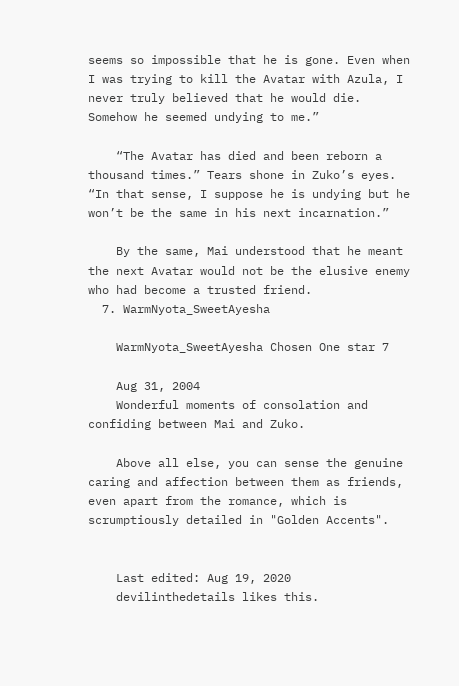seems so impossible that he is gone. Even when I was trying to kill the Avatar with Azula, I never truly believed that he would die. Somehow he seemed undying to me.”

    “The Avatar has died and been reborn a thousand times.” Tears shone in Zuko’s eyes. “In that sense, I suppose he is undying but he won’t be the same in his next incarnation.”

    By the same, Mai understood that he meant the next Avatar would not be the elusive enemy who had become a trusted friend.
  7. WarmNyota_SweetAyesha

    WarmNyota_SweetAyesha Chosen One star 7

    Aug 31, 2004
    Wonderful moments of consolation and confiding between Mai and Zuko.

    Above all else, you can sense the genuine caring and affection between them as friends, even apart from the romance, which is scrumptiously detailed in "Golden Accents".


    Last edited: Aug 19, 2020
    devilinthedetails likes this.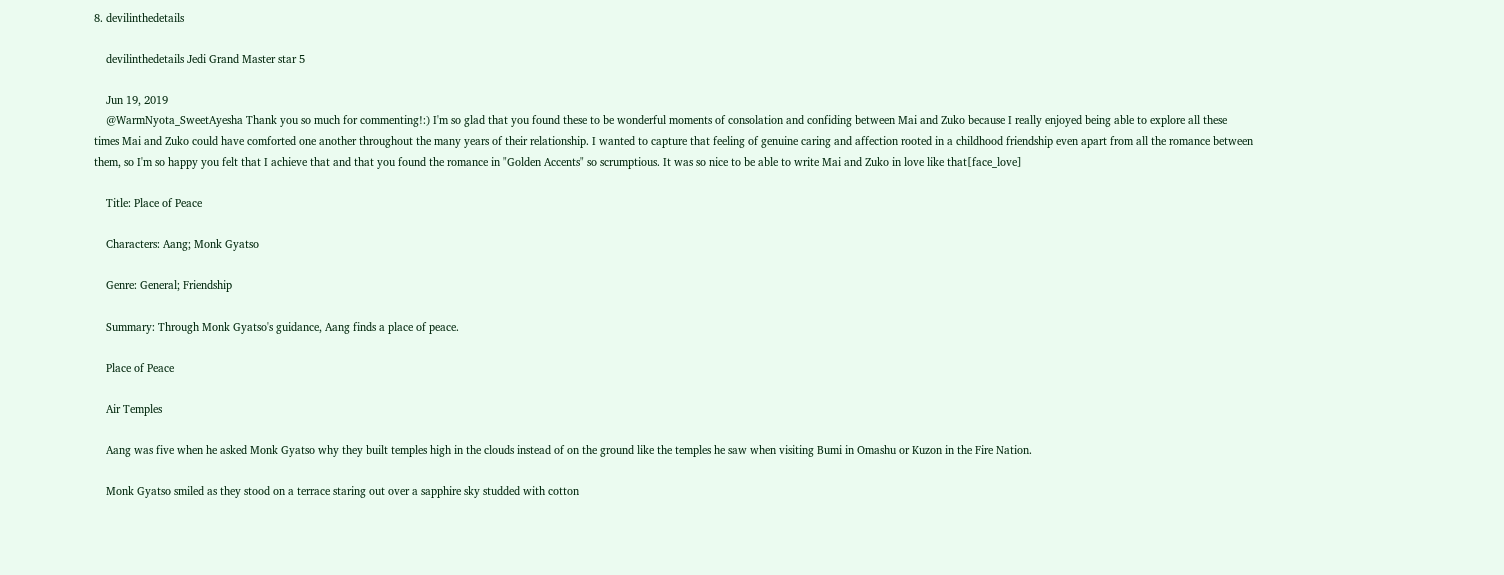8. devilinthedetails

    devilinthedetails Jedi Grand Master star 5

    Jun 19, 2019
    @WarmNyota_SweetAyesha Thank you so much for commenting!:) I'm so glad that you found these to be wonderful moments of consolation and confiding between Mai and Zuko because I really enjoyed being able to explore all these times Mai and Zuko could have comforted one another throughout the many years of their relationship. I wanted to capture that feeling of genuine caring and affection rooted in a childhood friendship even apart from all the romance between them, so I'm so happy you felt that I achieve that and that you found the romance in "Golden Accents" so scrumptious. It was so nice to be able to write Mai and Zuko in love like that[face_love]

    Title: Place of Peace

    Characters: Aang; Monk Gyatso

    Genre: General; Friendship

    Summary: Through Monk Gyatso's guidance, Aang finds a place of peace.

    Place of Peace

    Air Temples

    Aang was five when he asked Monk Gyatso why they built temples high in the clouds instead of on the ground like the temples he saw when visiting Bumi in Omashu or Kuzon in the Fire Nation.

    Monk Gyatso smiled as they stood on a terrace staring out over a sapphire sky studded with cotton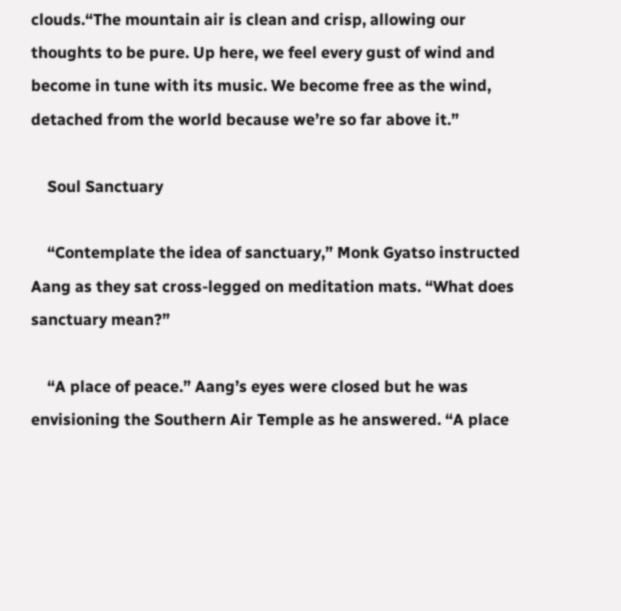clouds.“The mountain air is clean and crisp, allowing our thoughts to be pure. Up here, we feel every gust of wind and become in tune with its music. We become free as the wind, detached from the world because we’re so far above it.”

    Soul Sanctuary

    “Contemplate the idea of sanctuary,” Monk Gyatso instructed Aang as they sat cross-legged on meditation mats. “What does sanctuary mean?”

    “A place of peace.” Aang’s eyes were closed but he was envisioning the Southern Air Temple as he answered. “A place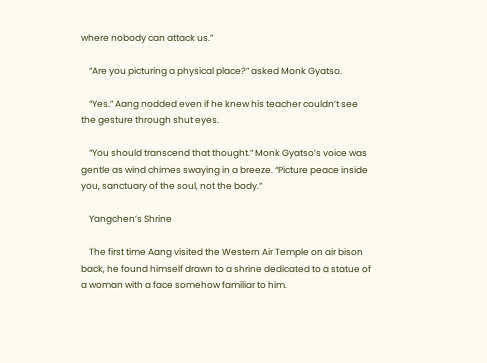where nobody can attack us.”

    “Are you picturing a physical place?” asked Monk Gyatso.

    “Yes.” Aang nodded even if he knew his teacher couldn’t see the gesture through shut eyes.

    “You should transcend that thought.” Monk Gyatso’s voice was gentle as wind chimes swaying in a breeze. “Picture peace inside you, sanctuary of the soul, not the body.”

    Yangchen’s Shrine

    The first time Aang visited the Western Air Temple on air bison back, he found himself drawn to a shrine dedicated to a statue of a woman with a face somehow familiar to him.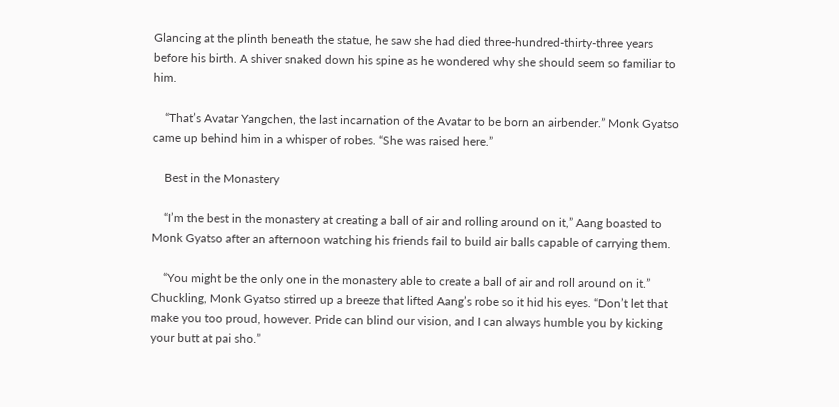Glancing at the plinth beneath the statue, he saw she had died three-hundred-thirty-three years before his birth. A shiver snaked down his spine as he wondered why she should seem so familiar to him.

    “That’s Avatar Yangchen, the last incarnation of the Avatar to be born an airbender.” Monk Gyatso came up behind him in a whisper of robes. “She was raised here.”

    Best in the Monastery

    “I’m the best in the monastery at creating a ball of air and rolling around on it,” Aang boasted to Monk Gyatso after an afternoon watching his friends fail to build air balls capable of carrying them.

    “You might be the only one in the monastery able to create a ball of air and roll around on it.” Chuckling, Monk Gyatso stirred up a breeze that lifted Aang’s robe so it hid his eyes. “Don’t let that make you too proud, however. Pride can blind our vision, and I can always humble you by kicking your butt at pai sho.”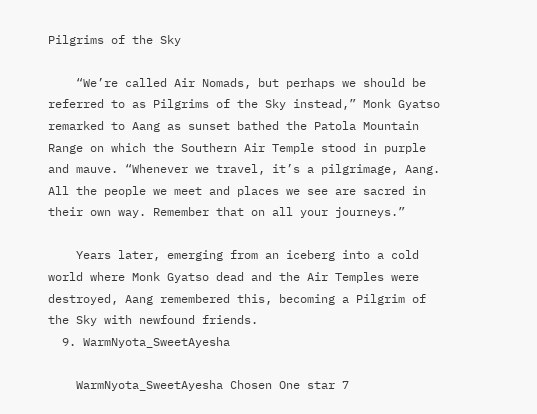Pilgrims of the Sky

    “We’re called Air Nomads, but perhaps we should be referred to as Pilgrims of the Sky instead,” Monk Gyatso remarked to Aang as sunset bathed the Patola Mountain Range on which the Southern Air Temple stood in purple and mauve. “Whenever we travel, it’s a pilgrimage, Aang. All the people we meet and places we see are sacred in their own way. Remember that on all your journeys.”

    Years later, emerging from an iceberg into a cold world where Monk Gyatso dead and the Air Temples were destroyed, Aang remembered this, becoming a Pilgrim of the Sky with newfound friends.
  9. WarmNyota_SweetAyesha

    WarmNyota_SweetAyesha Chosen One star 7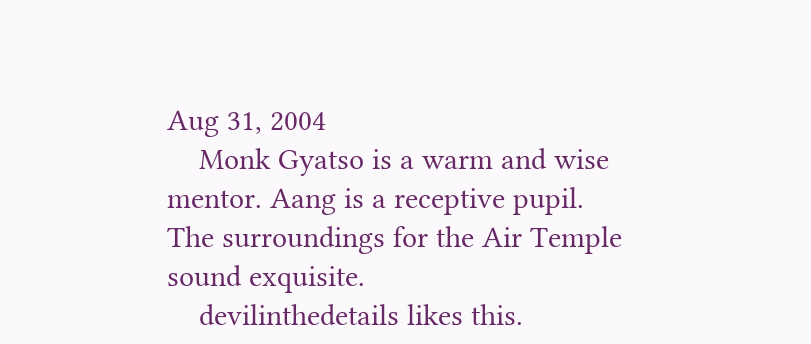Aug 31, 2004
    Monk Gyatso is a warm and wise mentor. Aang is a receptive pupil. The surroundings for the Air Temple sound exquisite.
    devilinthedetails likes this.